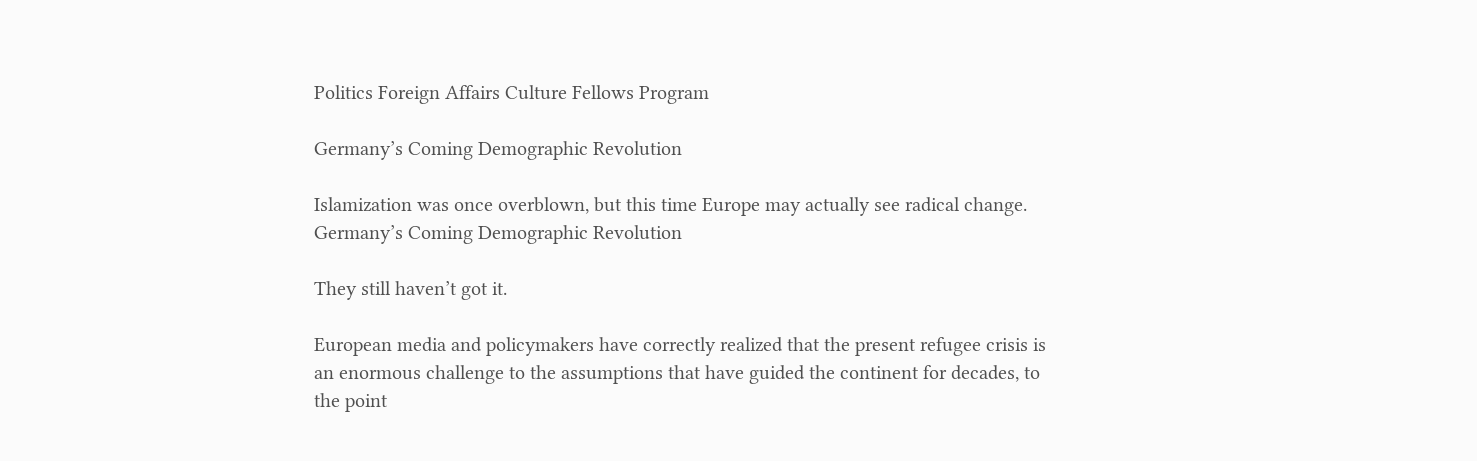Politics Foreign Affairs Culture Fellows Program

Germany’s Coming Demographic Revolution

Islamization was once overblown, but this time Europe may actually see radical change.
Germany’s Coming Demographic Revolution

They still haven’t got it.

European media and policymakers have correctly realized that the present refugee crisis is an enormous challenge to the assumptions that have guided the continent for decades, to the point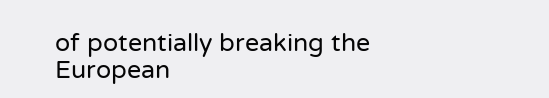of potentially breaking the European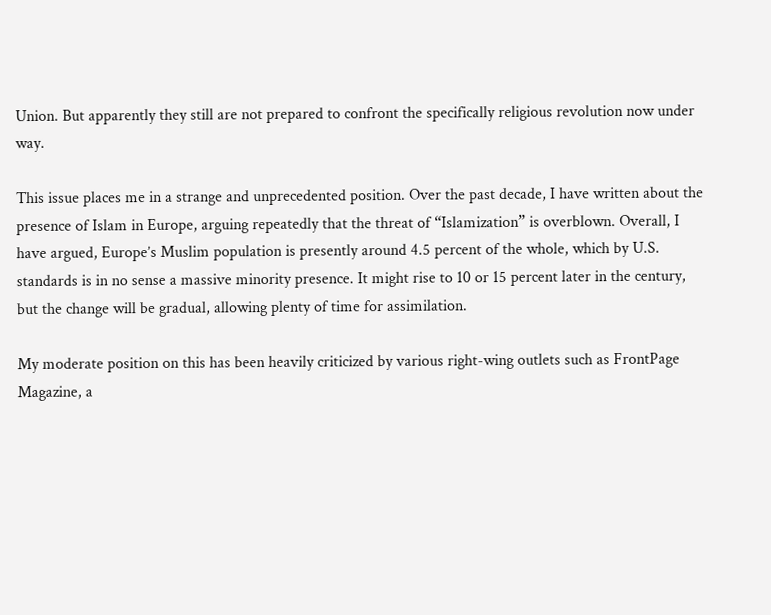Union. But apparently they still are not prepared to confront the specifically religious revolution now under way.

This issue places me in a strange and unprecedented position. Over the past decade, I have written about the presence of Islam in Europe, arguing repeatedly that the threat of “Islamization” is overblown. Overall, I have argued, Europe’s Muslim population is presently around 4.5 percent of the whole, which by U.S. standards is in no sense a massive minority presence. It might rise to 10 or 15 percent later in the century, but the change will be gradual, allowing plenty of time for assimilation.

My moderate position on this has been heavily criticized by various right-wing outlets such as FrontPage Magazine, a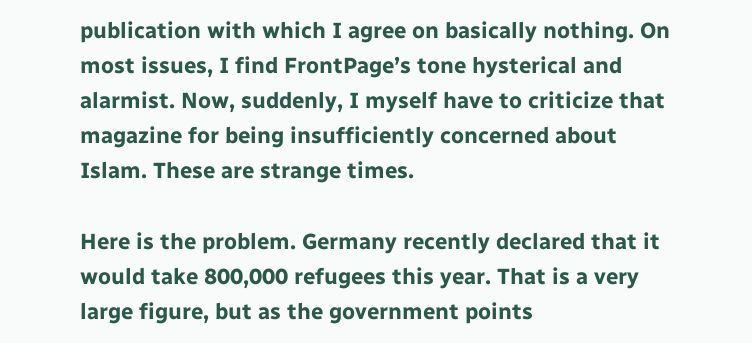publication with which I agree on basically nothing. On most issues, I find FrontPage’s tone hysterical and alarmist. Now, suddenly, I myself have to criticize that magazine for being insufficiently concerned about Islam. These are strange times.

Here is the problem. Germany recently declared that it would take 800,000 refugees this year. That is a very large figure, but as the government points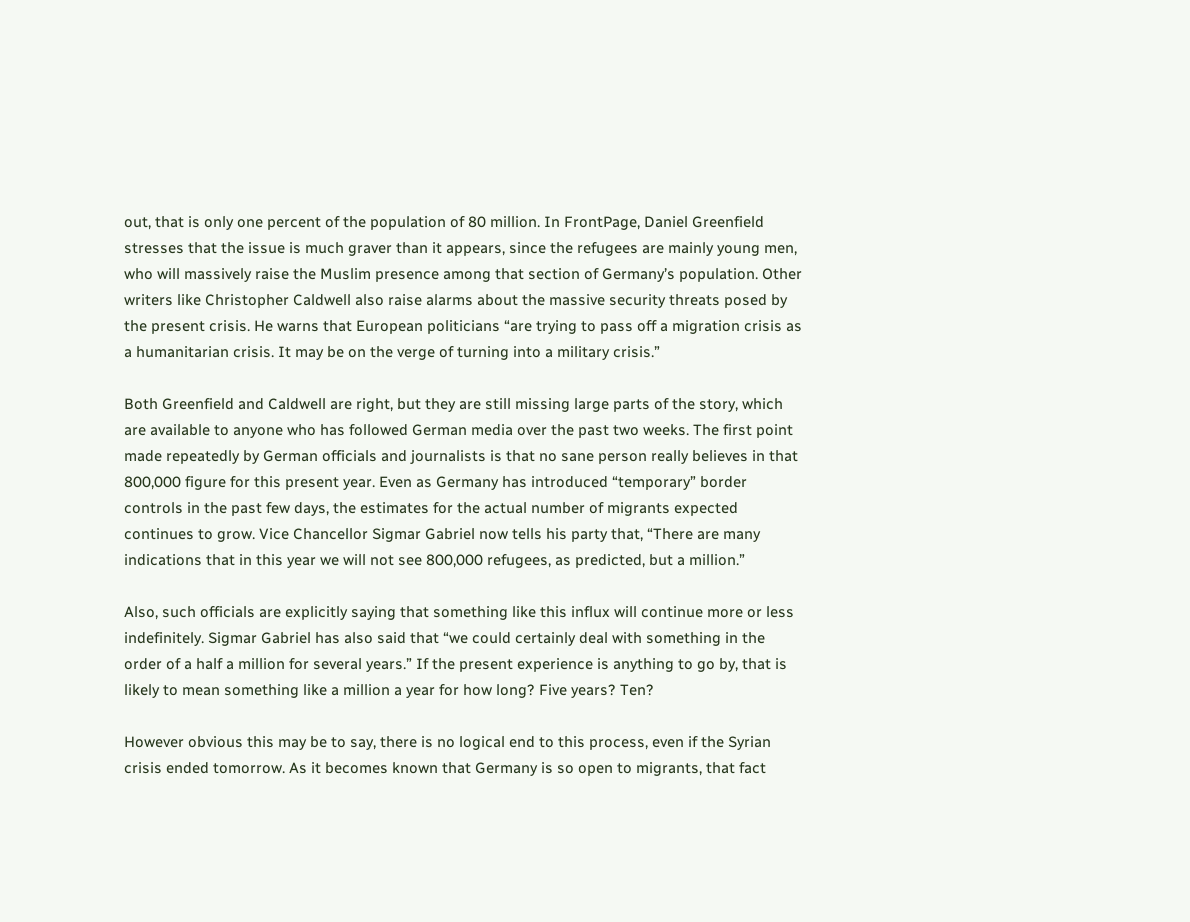out, that is only one percent of the population of 80 million. In FrontPage, Daniel Greenfield stresses that the issue is much graver than it appears, since the refugees are mainly young men, who will massively raise the Muslim presence among that section of Germany’s population. Other writers like Christopher Caldwell also raise alarms about the massive security threats posed by the present crisis. He warns that European politicians “are trying to pass off a migration crisis as a humanitarian crisis. It may be on the verge of turning into a military crisis.”

Both Greenfield and Caldwell are right, but they are still missing large parts of the story, which are available to anyone who has followed German media over the past two weeks. The first point made repeatedly by German officials and journalists is that no sane person really believes in that 800,000 figure for this present year. Even as Germany has introduced “temporary” border controls in the past few days, the estimates for the actual number of migrants expected continues to grow. Vice Chancellor Sigmar Gabriel now tells his party that, “There are many indications that in this year we will not see 800,000 refugees, as predicted, but a million.”

Also, such officials are explicitly saying that something like this influx will continue more or less indefinitely. Sigmar Gabriel has also said that “we could certainly deal with something in the order of a half a million for several years.” If the present experience is anything to go by, that is likely to mean something like a million a year for how long? Five years? Ten?

However obvious this may be to say, there is no logical end to this process, even if the Syrian crisis ended tomorrow. As it becomes known that Germany is so open to migrants, that fact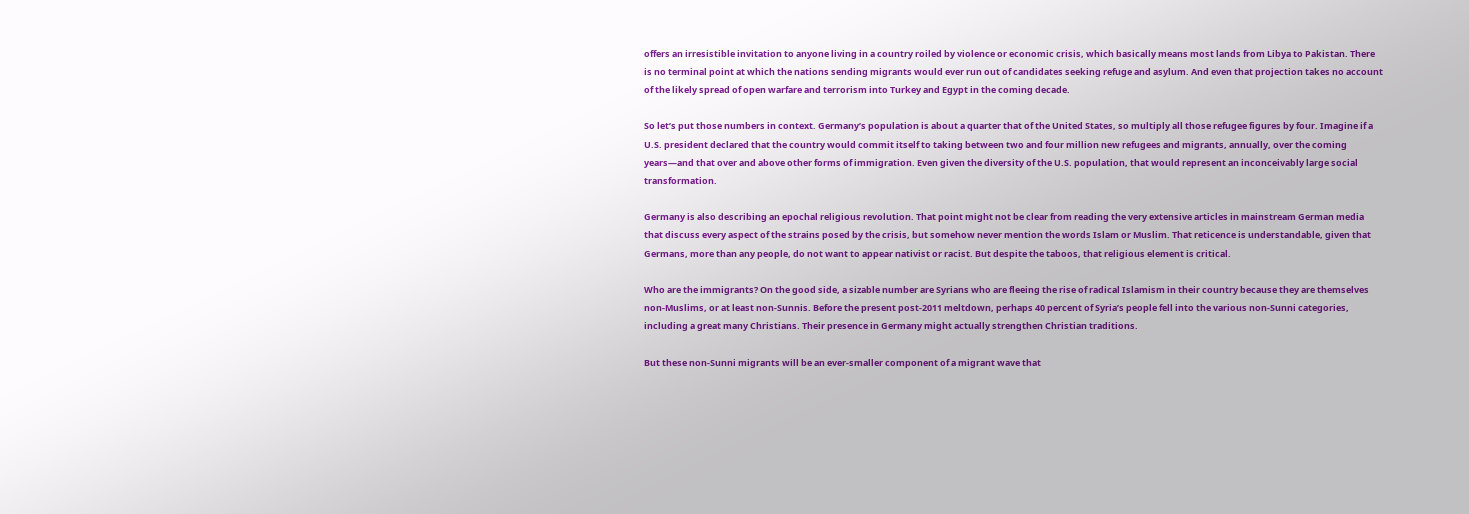offers an irresistible invitation to anyone living in a country roiled by violence or economic crisis, which basically means most lands from Libya to Pakistan. There is no terminal point at which the nations sending migrants would ever run out of candidates seeking refuge and asylum. And even that projection takes no account of the likely spread of open warfare and terrorism into Turkey and Egypt in the coming decade.

So let’s put those numbers in context. Germany’s population is about a quarter that of the United States, so multiply all those refugee figures by four. Imagine if a U.S. president declared that the country would commit itself to taking between two and four million new refugees and migrants, annually, over the coming years—and that over and above other forms of immigration. Even given the diversity of the U.S. population, that would represent an inconceivably large social transformation.

Germany is also describing an epochal religious revolution. That point might not be clear from reading the very extensive articles in mainstream German media that discuss every aspect of the strains posed by the crisis, but somehow never mention the words Islam or Muslim. That reticence is understandable, given that Germans, more than any people, do not want to appear nativist or racist. But despite the taboos, that religious element is critical.

Who are the immigrants? On the good side, a sizable number are Syrians who are fleeing the rise of radical Islamism in their country because they are themselves non-Muslims, or at least non-Sunnis. Before the present post-2011 meltdown, perhaps 40 percent of Syria’s people fell into the various non-Sunni categories, including a great many Christians. Their presence in Germany might actually strengthen Christian traditions.

But these non-Sunni migrants will be an ever-smaller component of a migrant wave that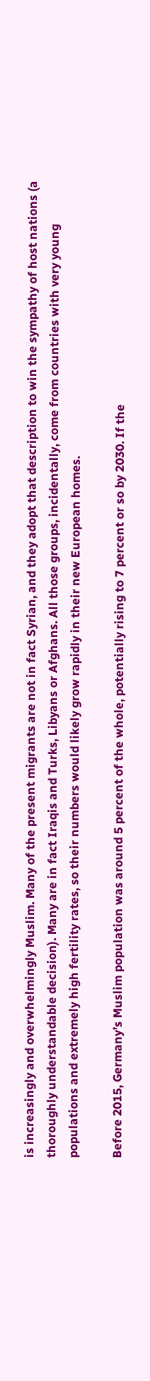is increasingly and overwhelmingly Muslim. Many of the present migrants are not in fact Syrian, and they adopt that description to win the sympathy of host nations (a thoroughly understandable decision). Many are in fact Iraqis and Turks, Libyans or Afghans. All those groups, incidentally, come from countries with very young populations and extremely high fertility rates, so their numbers would likely grow rapidly in their new European homes.

Before 2015, Germany’s Muslim population was around 5 percent of the whole, potentially rising to 7 percent or so by 2030. If the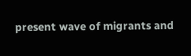present wave of migrants and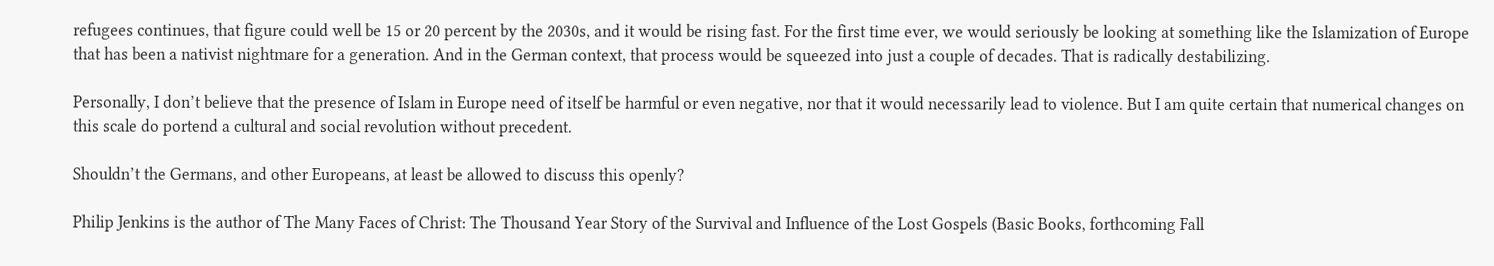refugees continues, that figure could well be 15 or 20 percent by the 2030s, and it would be rising fast. For the first time ever, we would seriously be looking at something like the Islamization of Europe that has been a nativist nightmare for a generation. And in the German context, that process would be squeezed into just a couple of decades. That is radically destabilizing.

Personally, I don’t believe that the presence of Islam in Europe need of itself be harmful or even negative, nor that it would necessarily lead to violence. But I am quite certain that numerical changes on this scale do portend a cultural and social revolution without precedent.

Shouldn’t the Germans, and other Europeans, at least be allowed to discuss this openly?

Philip Jenkins is the author of The Many Faces of Christ: The Thousand Year Story of the Survival and Influence of the Lost Gospels (Basic Books, forthcoming Fall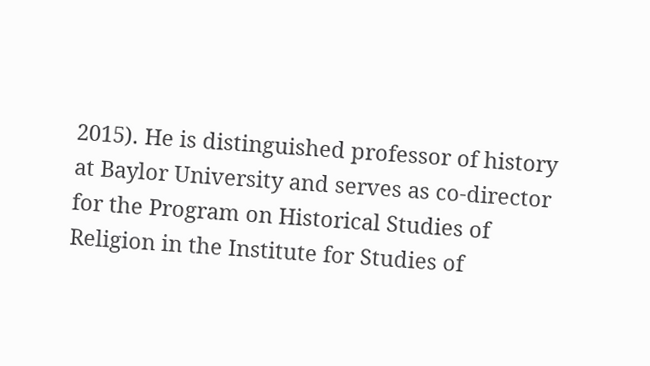2015). He is distinguished professor of history at Baylor University and serves as co-director for the Program on Historical Studies of Religion in the Institute for Studies of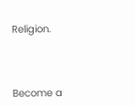Religion.



Become a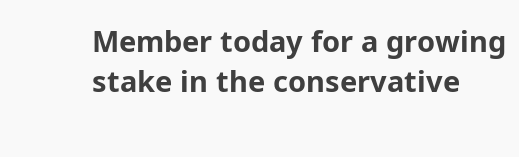Member today for a growing stake in the conservative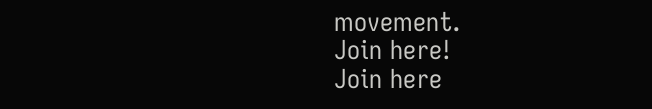movement.
Join here!
Join here